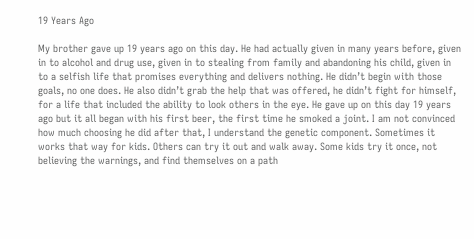19 Years Ago

My brother gave up 19 years ago on this day. He had actually given in many years before, given in to alcohol and drug use, given in to stealing from family and abandoning his child, given in to a selfish life that promises everything and delivers nothing. He didn’t begin with those goals, no one does. He also didn’t grab the help that was offered, he didn’t fight for himself, for a life that included the ability to look others in the eye. He gave up on this day 19 years ago but it all began with his first beer, the first time he smoked a joint. I am not convinced how much choosing he did after that, I understand the genetic component. Sometimes it works that way for kids. Others can try it out and walk away. Some kids try it once, not believing the warnings, and find themselves on a path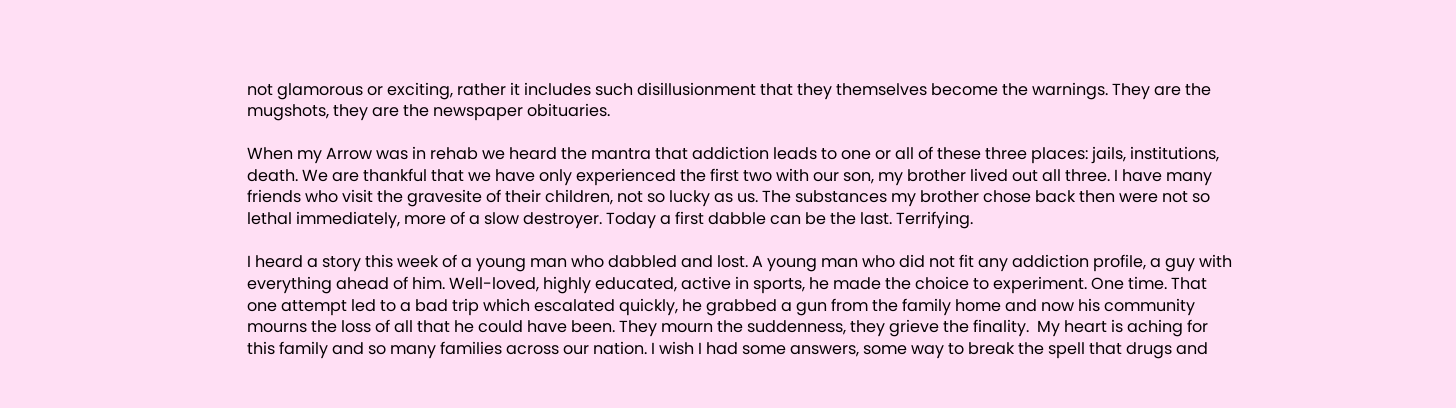not glamorous or exciting, rather it includes such disillusionment that they themselves become the warnings. They are the mugshots, they are the newspaper obituaries.

When my Arrow was in rehab we heard the mantra that addiction leads to one or all of these three places: jails, institutions, death. We are thankful that we have only experienced the first two with our son, my brother lived out all three. I have many friends who visit the gravesite of their children, not so lucky as us. The substances my brother chose back then were not so lethal immediately, more of a slow destroyer. Today a first dabble can be the last. Terrifying.

I heard a story this week of a young man who dabbled and lost. A young man who did not fit any addiction profile, a guy with everything ahead of him. Well-loved, highly educated, active in sports, he made the choice to experiment. One time. That one attempt led to a bad trip which escalated quickly, he grabbed a gun from the family home and now his community mourns the loss of all that he could have been. They mourn the suddenness, they grieve the finality.  My heart is aching for this family and so many families across our nation. I wish I had some answers, some way to break the spell that drugs and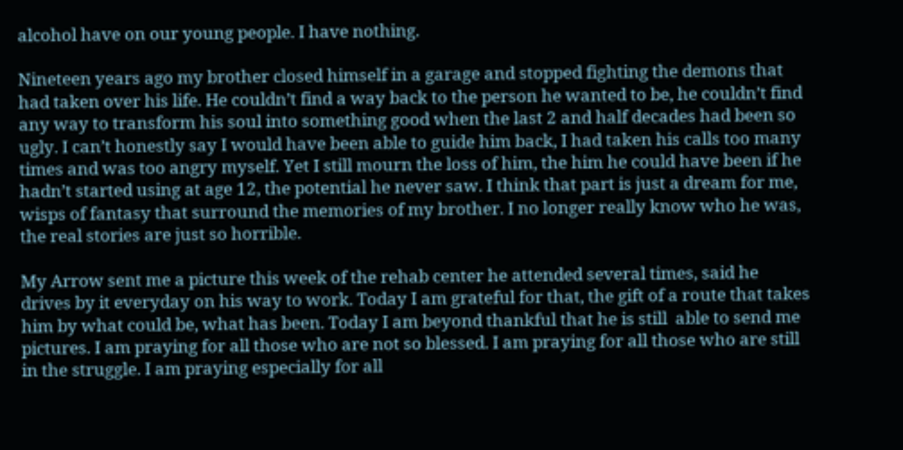alcohol have on our young people. I have nothing.

Nineteen years ago my brother closed himself in a garage and stopped fighting the demons that had taken over his life. He couldn’t find a way back to the person he wanted to be, he couldn’t find any way to transform his soul into something good when the last 2 and half decades had been so ugly. I can’t honestly say I would have been able to guide him back, I had taken his calls too many times and was too angry myself. Yet I still mourn the loss of him, the him he could have been if he hadn’t started using at age 12, the potential he never saw. I think that part is just a dream for me, wisps of fantasy that surround the memories of my brother. I no longer really know who he was, the real stories are just so horrible.

My Arrow sent me a picture this week of the rehab center he attended several times, said he drives by it everyday on his way to work. Today I am grateful for that, the gift of a route that takes him by what could be, what has been. Today I am beyond thankful that he is still  able to send me pictures. I am praying for all those who are not so blessed. I am praying for all those who are still in the struggle. I am praying especially for all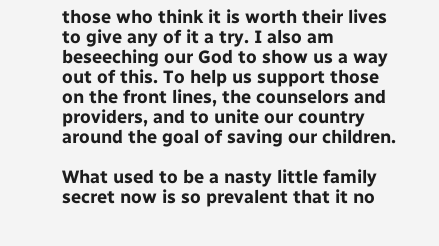those who think it is worth their lives to give any of it a try. I also am beseeching our God to show us a way out of this. To help us support those on the front lines, the counselors and providers, and to unite our country around the goal of saving our children.

What used to be a nasty little family secret now is so prevalent that it no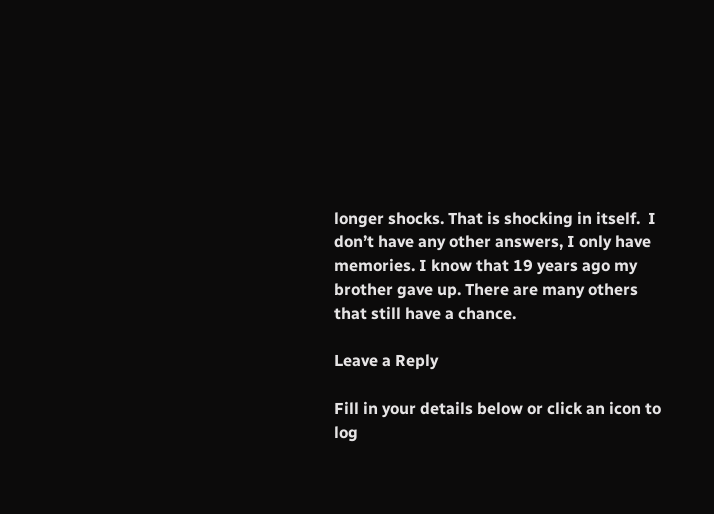longer shocks. That is shocking in itself.  I don’t have any other answers, I only have memories. I know that 19 years ago my brother gave up. There are many others that still have a chance.

Leave a Reply

Fill in your details below or click an icon to log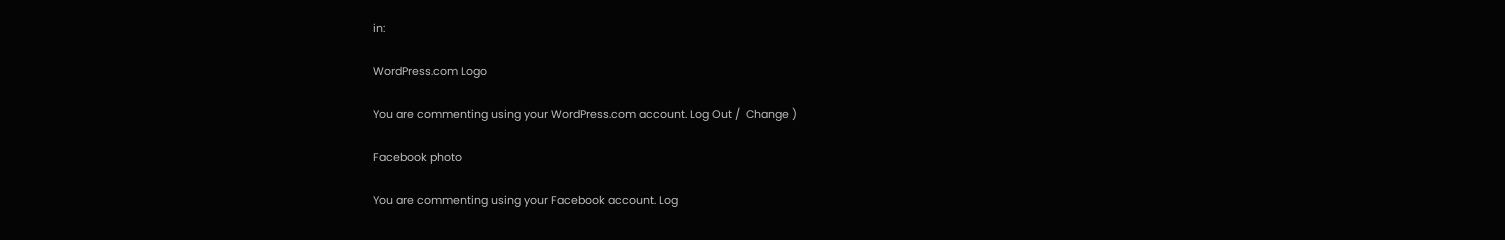in:

WordPress.com Logo

You are commenting using your WordPress.com account. Log Out /  Change )

Facebook photo

You are commenting using your Facebook account. Log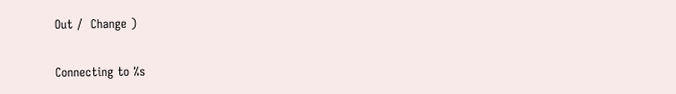Out /  Change )

Connecting to %s